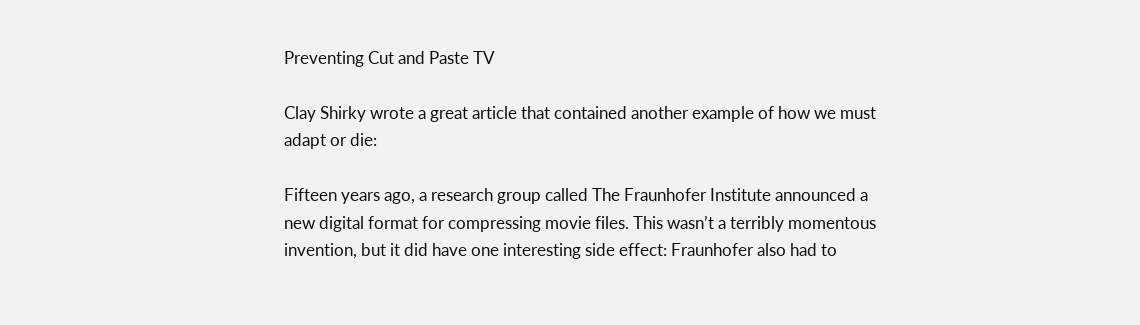Preventing Cut and Paste TV

Clay Shirky wrote a great article that contained another example of how we must adapt or die:

Fifteen years ago, a research group called The Fraunhofer Institute announced a new digital format for compressing movie files. This wasn’t a terribly momentous invention, but it did have one interesting side effect: Fraunhofer also had to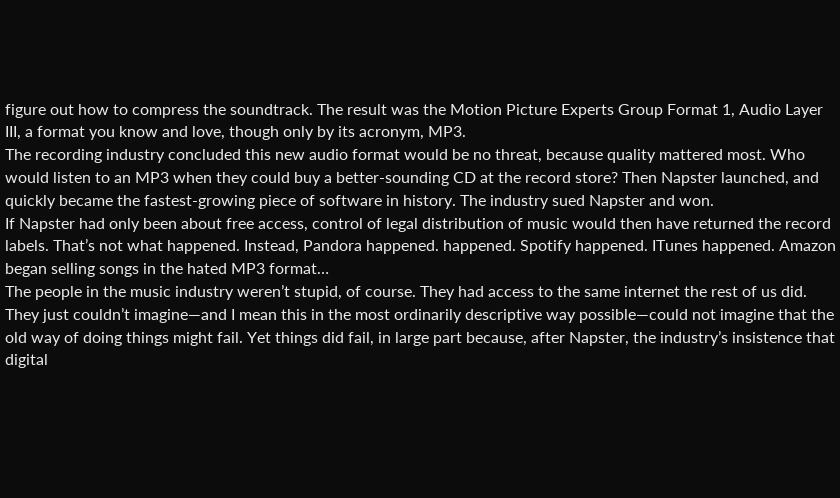figure out how to compress the soundtrack. The result was the Motion Picture Experts Group Format 1, Audio Layer III, a format you know and love, though only by its acronym, MP3.
The recording industry concluded this new audio format would be no threat, because quality mattered most. Who would listen to an MP3 when they could buy a better-sounding CD at the record store? Then Napster launched, and quickly became the fastest-growing piece of software in history. The industry sued Napster and won.
If Napster had only been about free access, control of legal distribution of music would then have returned the record labels. That’s not what happened. Instead, Pandora happened. happened. Spotify happened. ITunes happened. Amazon began selling songs in the hated MP3 format…
The people in the music industry weren’t stupid, of course. They had access to the same internet the rest of us did. They just couldn’t imagine—and I mean this in the most ordinarily descriptive way possible—could not imagine that the old way of doing things might fail. Yet things did fail, in large part because, after Napster, the industry’s insistence that digital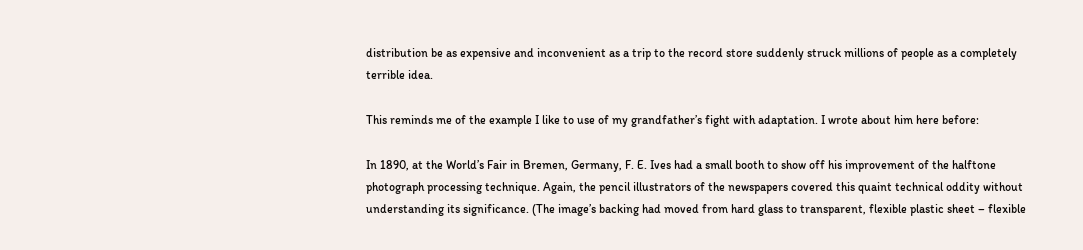distribution be as expensive and inconvenient as a trip to the record store suddenly struck millions of people as a completely terrible idea.

This reminds me of the example I like to use of my grandfather’s fight with adaptation. I wrote about him here before:

In 1890, at the World’s Fair in Bremen, Germany, F. E. Ives had a small booth to show off his improvement of the halftone photograph processing technique. Again, the pencil illustrators of the newspapers covered this quaint technical oddity without understanding its significance. (The image’s backing had moved from hard glass to transparent, flexible plastic sheet – flexible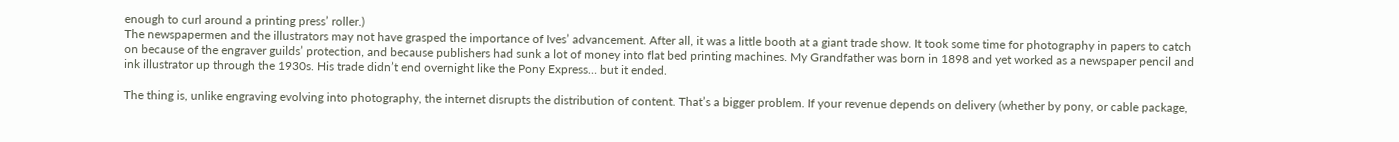enough to curl around a printing press’ roller.)
The newspapermen and the illustrators may not have grasped the importance of Ives’ advancement. After all, it was a little booth at a giant trade show. It took some time for photography in papers to catch on because of the engraver guilds’ protection, and because publishers had sunk a lot of money into flat bed printing machines. My Grandfather was born in 1898 and yet worked as a newspaper pencil and ink illustrator up through the 1930s. His trade didn’t end overnight like the Pony Express… but it ended.

The thing is, unlike engraving evolving into photography, the internet disrupts the distribution of content. That’s a bigger problem. If your revenue depends on delivery (whether by pony, or cable package,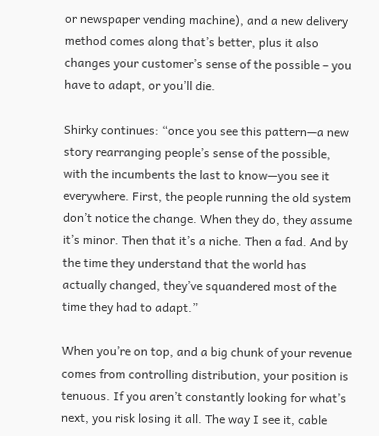or newspaper vending machine), and a new delivery method comes along that’s better, plus it also changes your customer’s sense of the possible – you have to adapt, or you’ll die.

Shirky continues: “once you see this pattern—a new story rearranging people’s sense of the possible, with the incumbents the last to know—you see it everywhere. First, the people running the old system don’t notice the change. When they do, they assume it’s minor. Then that it’s a niche. Then a fad. And by the time they understand that the world has actually changed, they’ve squandered most of the time they had to adapt.”

When you’re on top, and a big chunk of your revenue comes from controlling distribution, your position is tenuous. If you aren’t constantly looking for what’s next, you risk losing it all. The way I see it, cable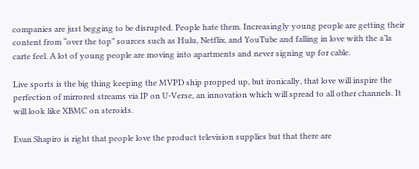companies are just begging to be disrupted. People hate them. Increasingly young people are getting their content from “over the top” sources such as Hulu, Netflix, and YouTube and falling in love with the a’la carte feel. A lot of young people are moving into apartments and never signing up for cable.

Live sports is the big thing keeping the MVPD ship propped up, but ironically, that love will inspire the perfection of mirrored streams via IP on U-Verse, an innovation which will spread to all other channels. It will look like XBMC on steroids.

Evan Shapiro is right that people love the product television supplies but that there are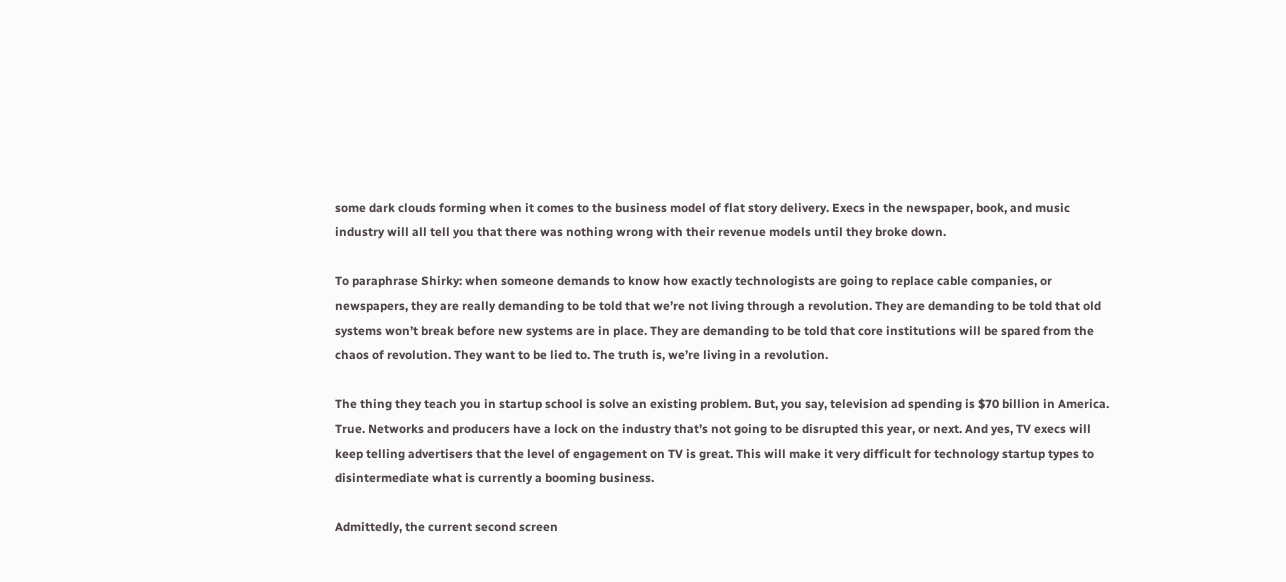some dark clouds forming when it comes to the business model of flat story delivery. Execs in the newspaper, book, and music industry will all tell you that there was nothing wrong with their revenue models until they broke down.

To paraphrase Shirky: when someone demands to know how exactly technologists are going to replace cable companies, or newspapers, they are really demanding to be told that we’re not living through a revolution. They are demanding to be told that old systems won’t break before new systems are in place. They are demanding to be told that core institutions will be spared from the chaos of revolution. They want to be lied to. The truth is, we’re living in a revolution.

The thing they teach you in startup school is solve an existing problem. But, you say, television ad spending is $70 billion in America. True. Networks and producers have a lock on the industry that’s not going to be disrupted this year, or next. And yes, TV execs will keep telling advertisers that the level of engagement on TV is great. This will make it very difficult for technology startup types to disintermediate what is currently a booming business.

Admittedly, the current second screen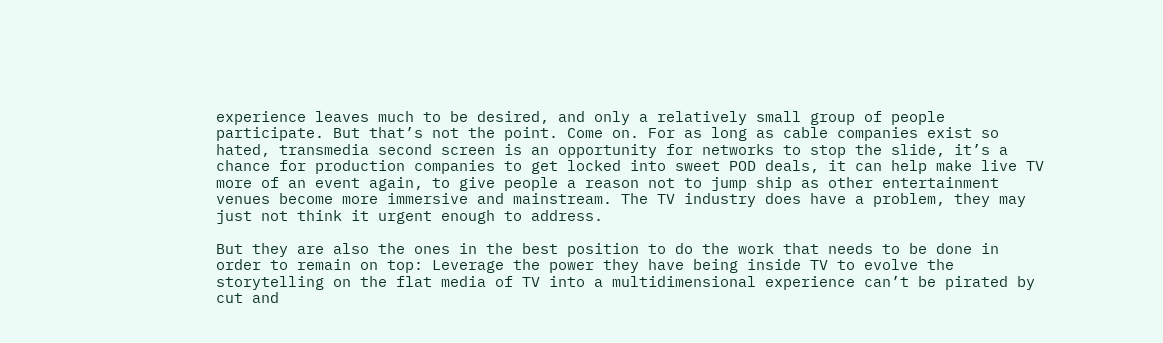experience leaves much to be desired, and only a relatively small group of people participate. But that’s not the point. Come on. For as long as cable companies exist so hated, transmedia second screen is an opportunity for networks to stop the slide, it’s a chance for production companies to get locked into sweet POD deals, it can help make live TV more of an event again, to give people a reason not to jump ship as other entertainment venues become more immersive and mainstream. The TV industry does have a problem, they may just not think it urgent enough to address.

But they are also the ones in the best position to do the work that needs to be done in order to remain on top: Leverage the power they have being inside TV to evolve the storytelling on the flat media of TV into a multidimensional experience can’t be pirated by cut and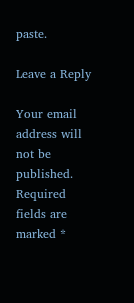paste.

Leave a Reply

Your email address will not be published. Required fields are marked *